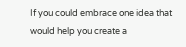If you could embrace one idea that would help you create a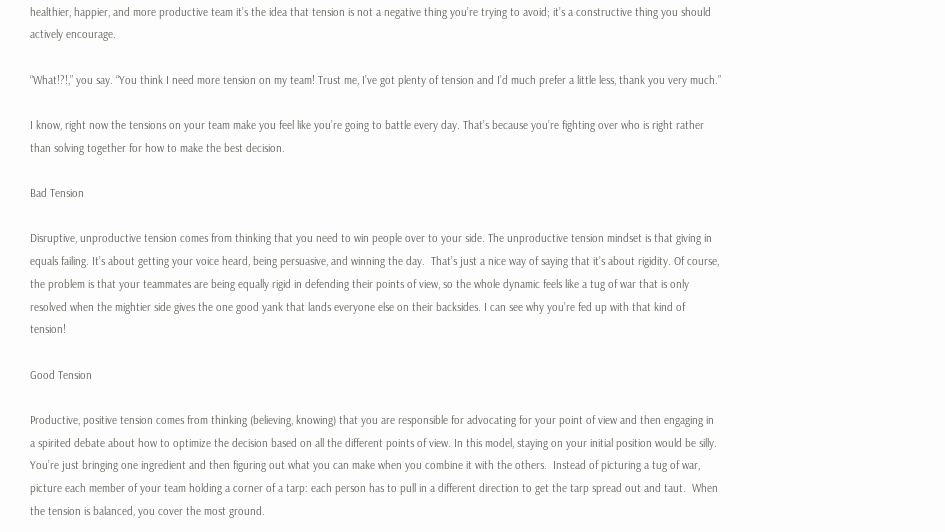healthier, happier, and more productive team it’s the idea that tension is not a negative thing you’re trying to avoid; it’s a constructive thing you should actively encourage.

“What!?!,” you say. “You think I need more tension on my team! Trust me, I’ve got plenty of tension and I’d much prefer a little less, thank you very much.”

I know, right now the tensions on your team make you feel like you’re going to battle every day. That’s because you’re fighting over who is right rather than solving together for how to make the best decision.

Bad Tension

Disruptive, unproductive tension comes from thinking that you need to win people over to your side. The unproductive tension mindset is that giving in equals failing. It’s about getting your voice heard, being persuasive, and winning the day.  That’s just a nice way of saying that it’s about rigidity. Of course, the problem is that your teammates are being equally rigid in defending their points of view, so the whole dynamic feels like a tug of war that is only resolved when the mightier side gives the one good yank that lands everyone else on their backsides. I can see why you’re fed up with that kind of tension!

Good Tension

Productive, positive tension comes from thinking (believing, knowing) that you are responsible for advocating for your point of view and then engaging in a spirited debate about how to optimize the decision based on all the different points of view. In this model, staying on your initial position would be silly. You’re just bringing one ingredient and then figuring out what you can make when you combine it with the others.  Instead of picturing a tug of war, picture each member of your team holding a corner of a tarp: each person has to pull in a different direction to get the tarp spread out and taut.  When the tension is balanced, you cover the most ground.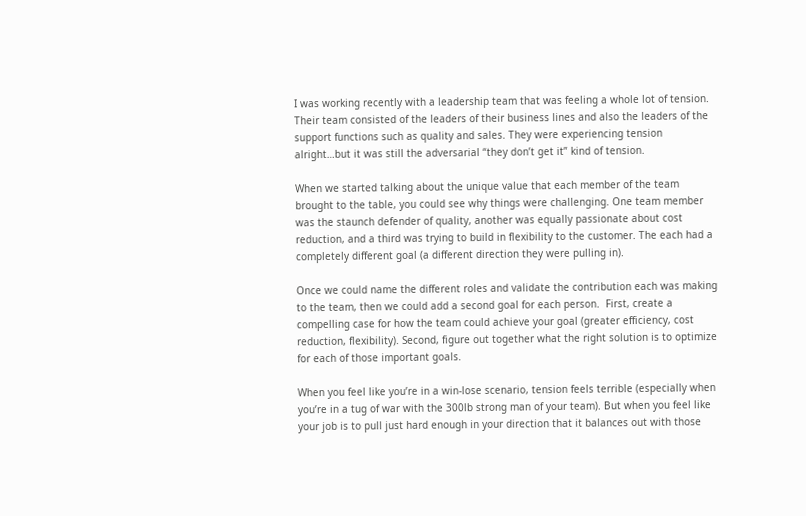I was working recently with a leadership team that was feeling a whole lot of tension. Their team consisted of the leaders of their business lines and also the leaders of the support functions such as quality and sales. They were experiencing tension alright…but it was still the adversarial “they don’t get it” kind of tension.

When we started talking about the unique value that each member of the team brought to the table, you could see why things were challenging. One team member was the staunch defender of quality, another was equally passionate about cost reduction, and a third was trying to build in flexibility to the customer. The each had a completely different goal (a different direction they were pulling in).

Once we could name the different roles and validate the contribution each was making to the team, then we could add a second goal for each person.  First, create a compelling case for how the team could achieve your goal (greater efficiency, cost reduction, flexibility). Second, figure out together what the right solution is to optimize for each of those important goals.

When you feel like you’re in a win-lose scenario, tension feels terrible (especially when you’re in a tug of war with the 300lb strong man of your team). But when you feel like your job is to pull just hard enough in your direction that it balances out with those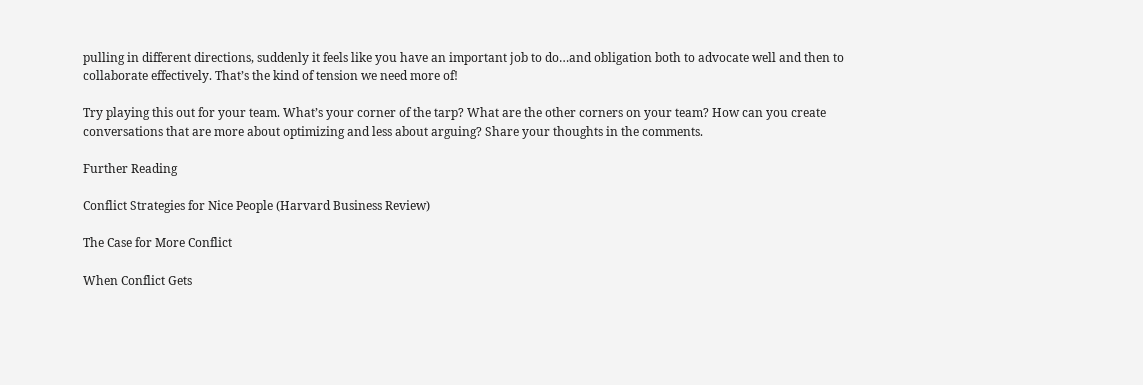pulling in different directions, suddenly it feels like you have an important job to do…and obligation both to advocate well and then to collaborate effectively. That’s the kind of tension we need more of!

Try playing this out for your team. What’s your corner of the tarp? What are the other corners on your team? How can you create conversations that are more about optimizing and less about arguing? Share your thoughts in the comments.

Further Reading

Conflict Strategies for Nice People (Harvard Business Review)

The Case for More Conflict

When Conflict Gets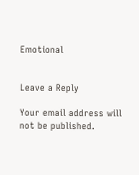Emotional


Leave a Reply

Your email address will not be published.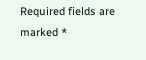Required fields are marked *